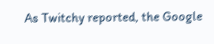As Twitchy reported, the Google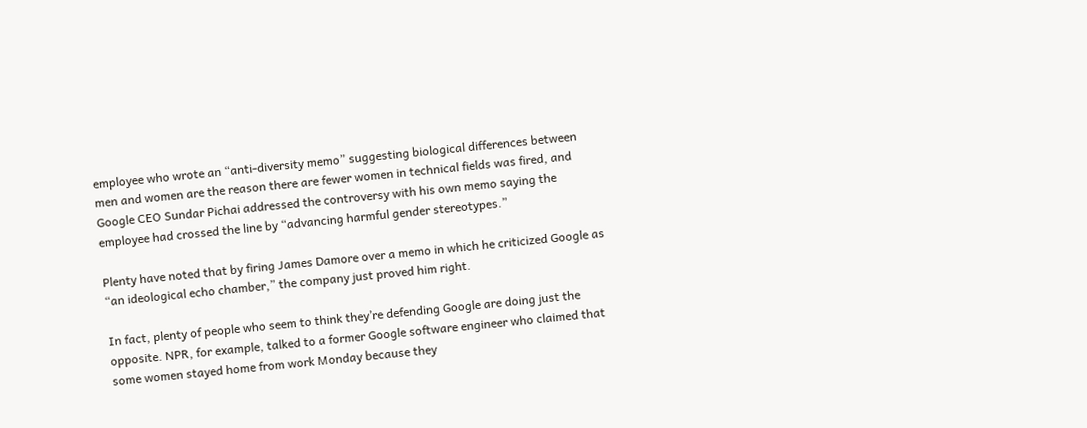employee who wrote an “anti-diversity memo” suggesting biological differences between men and women are the reason there are fewer women in technical fields was fired, and Google CEO Sundar Pichai addressed the controversy with his own memo saying the employee had crossed the line by “advancing harmful gender stereotypes.”

Plenty have noted that by firing James Damore over a memo in which he criticized Google as “an ideological echo chamber,” the company just proved him right.

In fact, plenty of people who seem to think they’re defending Google are doing just the opposite. NPR, for example, talked to a former Google software engineer who claimed that some women stayed home from work Monday because they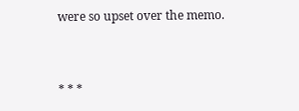were so upset over the memo.


* * *